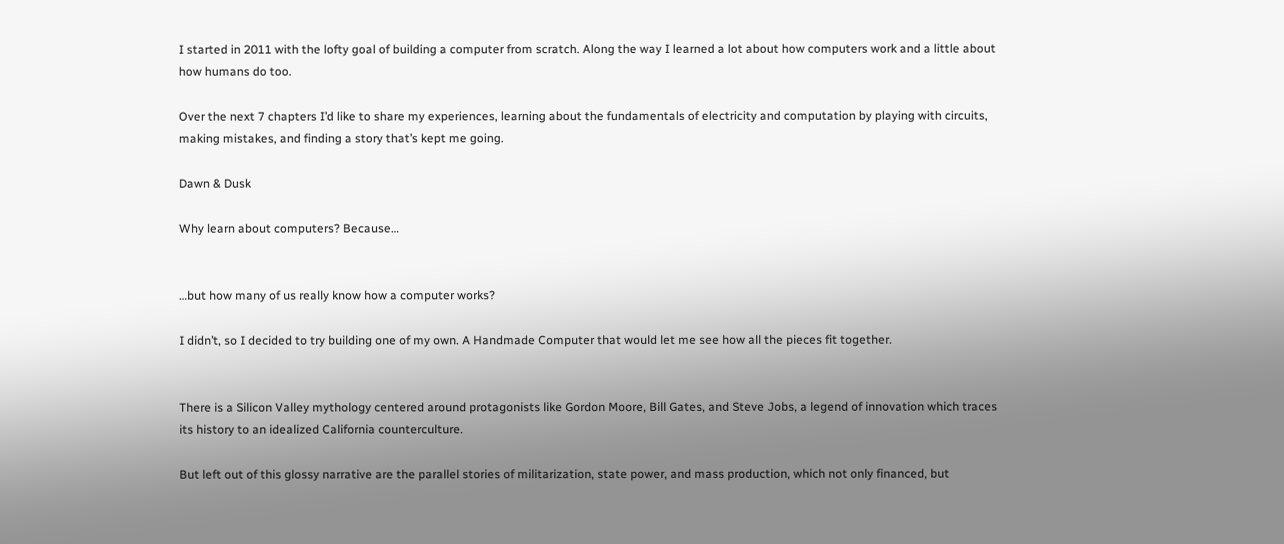I started in 2011 with the lofty goal of building a computer from scratch. Along the way I learned a lot about how computers work and a little about how humans do too.

Over the next 7 chapters I’d like to share my experiences, learning about the fundamentals of electricity and computation by playing with circuits, making mistakes, and finding a story that’s kept me going.

Dawn & Dusk

Why learn about computers? Because…


…but how many of us really know how a computer works?

I didn’t, so I decided to try building one of my own. A Handmade Computer that would let me see how all the pieces fit together.


There is a Silicon Valley mythology centered around protagonists like Gordon Moore, Bill Gates, and Steve Jobs, a legend of innovation which traces its history to an idealized California counterculture.

But left out of this glossy narrative are the parallel stories of militarization, state power, and mass production, which not only financed, but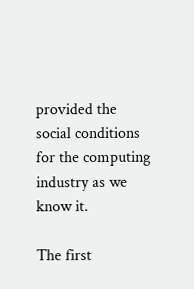provided the social conditions for the computing industry as we know it.

The first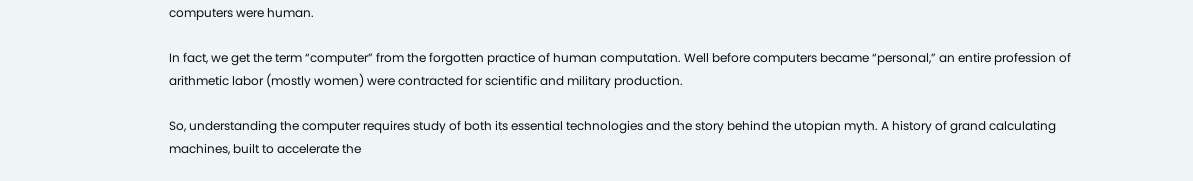computers were human.

In fact, we get the term “computer” from the forgotten practice of human computation. Well before computers became “personal,” an entire profession of arithmetic labor (mostly women) were contracted for scientific and military production.

So, understanding the computer requires study of both its essential technologies and the story behind the utopian myth. A history of grand calculating machines, built to accelerate the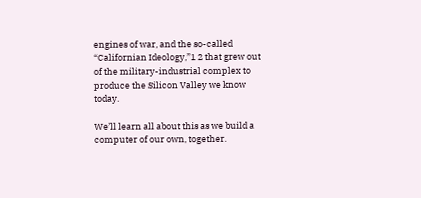engines of war, and the so-called “Californian Ideology,”1 2 that grew out of the military-industrial complex to produce the Silicon Valley we know today.

We’ll learn all about this as we build a computer of our own, together.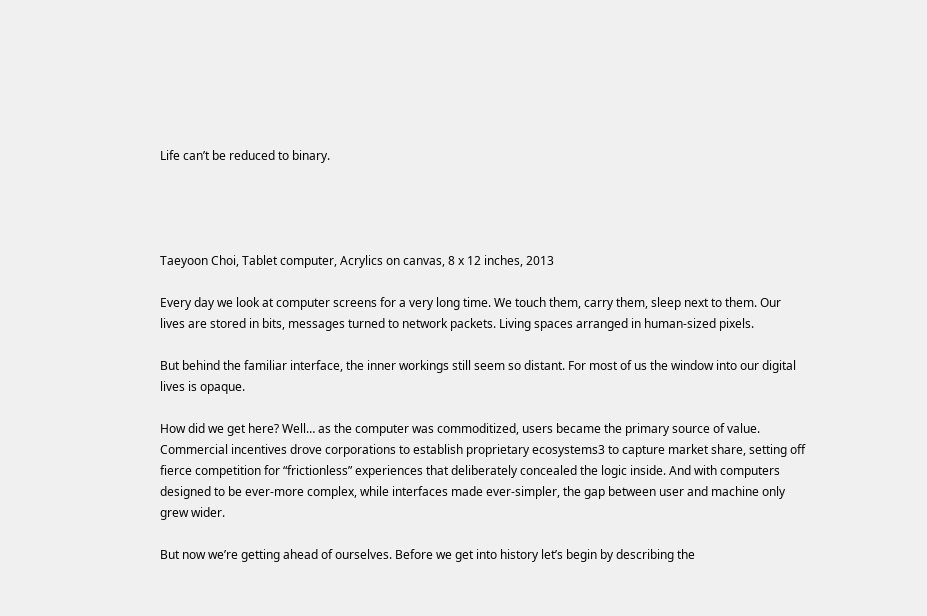Life can’t be reduced to binary.




Taeyoon Choi, Tablet computer, Acrylics on canvas, 8 x 12 inches, 2013

Every day we look at computer screens for a very long time. We touch them, carry them, sleep next to them. Our lives are stored in bits, messages turned to network packets. Living spaces arranged in human-sized pixels.

But behind the familiar interface, the inner workings still seem so distant. For most of us the window into our digital lives is opaque.

How did we get here? Well… as the computer was commoditized, users became the primary source of value. Commercial incentives drove corporations to establish proprietary ecosystems3 to capture market share, setting off fierce competition for “frictionless” experiences that deliberately concealed the logic inside. And with computers designed to be ever-more complex, while interfaces made ever-simpler, the gap between user and machine only grew wider.

But now we’re getting ahead of ourselves. Before we get into history let’s begin by describing the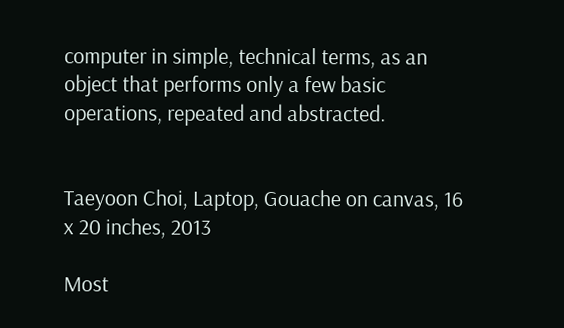computer in simple, technical terms, as an object that performs only a few basic operations, repeated and abstracted.


Taeyoon Choi, Laptop, Gouache on canvas, 16 x 20 inches, 2013

Most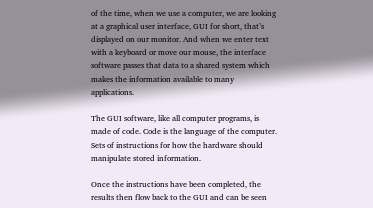of the time, when we use a computer, we are looking at a graphical user interface, GUI for short, that’s displayed on our monitor. And when we enter text with a keyboard or move our mouse, the interface software passes that data to a shared system which makes the information available to many applications.

The GUI software, like all computer programs, is made of code. Code is the language of the computer. Sets of instructions for how the hardware should manipulate stored information.

Once the instructions have been completed, the results then flow back to the GUI and can be seen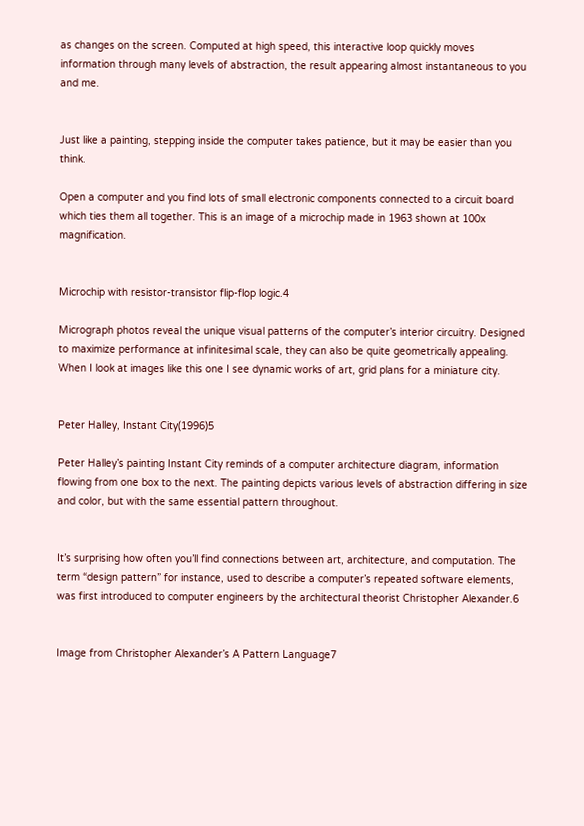as changes on the screen. Computed at high speed, this interactive loop quickly moves information through many levels of abstraction, the result appearing almost instantaneous to you and me.


Just like a painting, stepping inside the computer takes patience, but it may be easier than you think.

Open a computer and you find lots of small electronic components connected to a circuit board which ties them all together. This is an image of a microchip made in 1963 shown at 100x magnification.


Microchip with resistor-transistor flip-flop logic.4

Micrograph photos reveal the unique visual patterns of the computer’s interior circuitry. Designed to maximize performance at infinitesimal scale, they can also be quite geometrically appealing. When I look at images like this one I see dynamic works of art, grid plans for a miniature city.


Peter Halley, Instant City(1996)5

Peter Halley’s painting Instant City reminds of a computer architecture diagram, information flowing from one box to the next. The painting depicts various levels of abstraction differing in size and color, but with the same essential pattern throughout.


It’s surprising how often you’ll find connections between art, architecture, and computation. The term “design pattern” for instance, used to describe a computer’s repeated software elements, was first introduced to computer engineers by the architectural theorist Christopher Alexander.6


Image from Christopher Alexander’s A Pattern Language7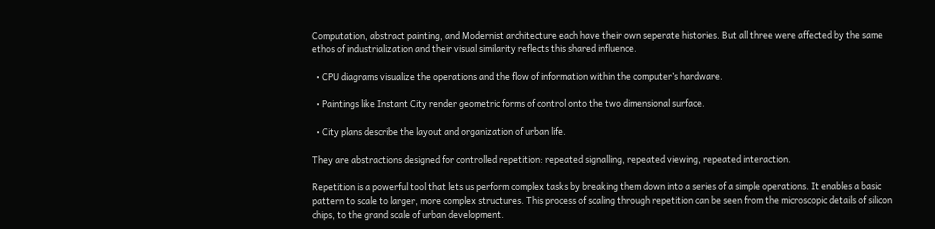Computation, abstract painting, and Modernist architecture each have their own seperate histories. But all three were affected by the same ethos of industrialization and their visual similarity reflects this shared influence.

  • CPU diagrams visualize the operations and the flow of information within the computer’s hardware.

  • Paintings like Instant City render geometric forms of control onto the two dimensional surface.

  • City plans describe the layout and organization of urban life.

They are abstractions designed for controlled repetition: repeated signalling, repeated viewing, repeated interaction.

Repetition is a powerful tool that lets us perform complex tasks by breaking them down into a series of a simple operations. It enables a basic pattern to scale to larger, more complex structures. This process of scaling through repetition can be seen from the microscopic details of silicon chips, to the grand scale of urban development.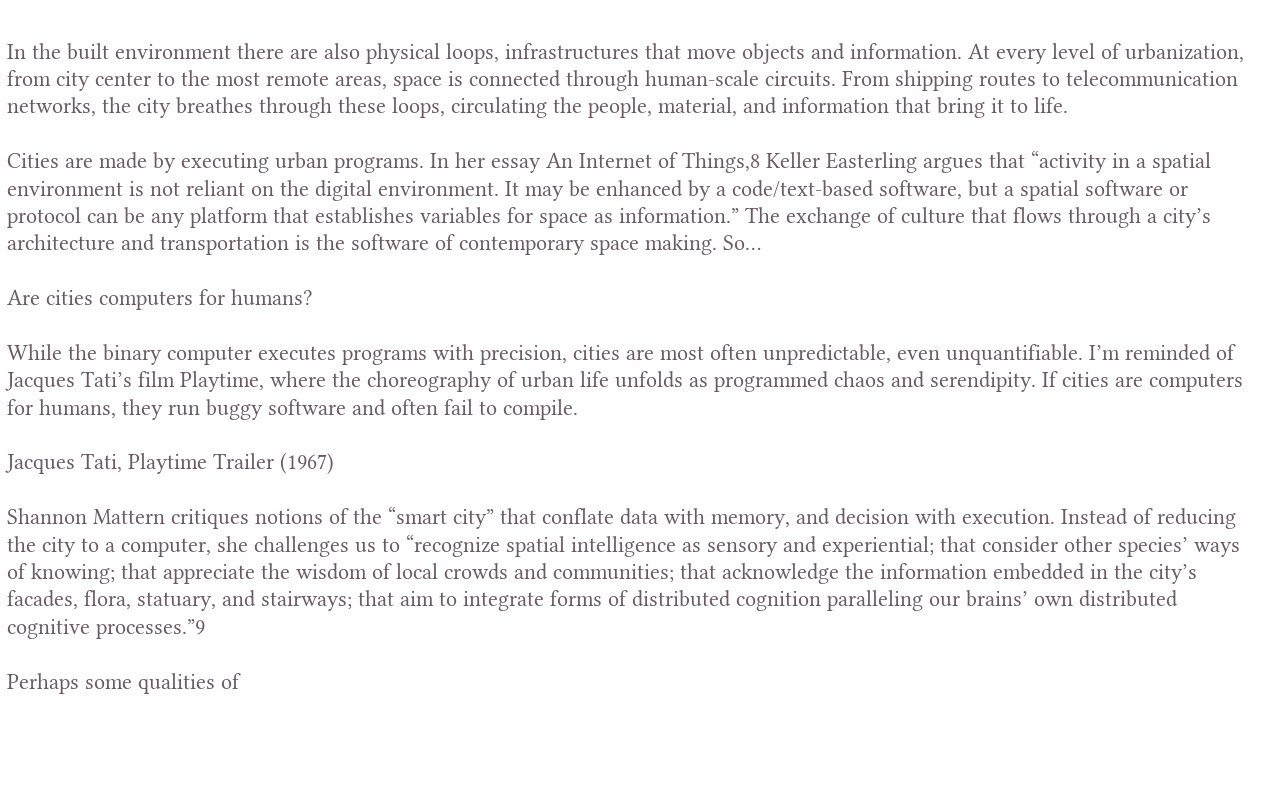In the built environment there are also physical loops, infrastructures that move objects and information. At every level of urbanization, from city center to the most remote areas, space is connected through human-scale circuits. From shipping routes to telecommunication networks, the city breathes through these loops, circulating the people, material, and information that bring it to life.

Cities are made by executing urban programs. In her essay An Internet of Things,8 Keller Easterling argues that “activity in a spatial environment is not reliant on the digital environment. It may be enhanced by a code/text-based software, but a spatial software or protocol can be any platform that establishes variables for space as information.” The exchange of culture that flows through a city’s architecture and transportation is the software of contemporary space making. So…

Are cities computers for humans?

While the binary computer executes programs with precision, cities are most often unpredictable, even unquantifiable. I’m reminded of Jacques Tati’s film Playtime, where the choreography of urban life unfolds as programmed chaos and serendipity. If cities are computers for humans, they run buggy software and often fail to compile.

Jacques Tati, Playtime Trailer (1967)

Shannon Mattern critiques notions of the “smart city” that conflate data with memory, and decision with execution. Instead of reducing the city to a computer, she challenges us to “recognize spatial intelligence as sensory and experiential; that consider other species’ ways of knowing; that appreciate the wisdom of local crowds and communities; that acknowledge the information embedded in the city’s facades, flora, statuary, and stairways; that aim to integrate forms of distributed cognition paralleling our brains’ own distributed cognitive processes.”9

Perhaps some qualities of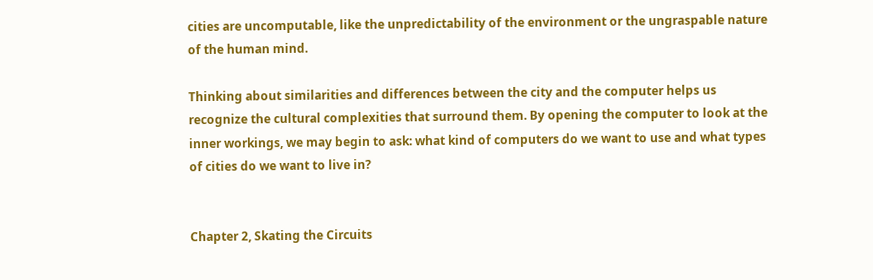cities are uncomputable, like the unpredictability of the environment or the ungraspable nature of the human mind.

Thinking about similarities and differences between the city and the computer helps us recognize the cultural complexities that surround them. By opening the computer to look at the inner workings, we may begin to ask: what kind of computers do we want to use and what types of cities do we want to live in?


Chapter 2, Skating the Circuits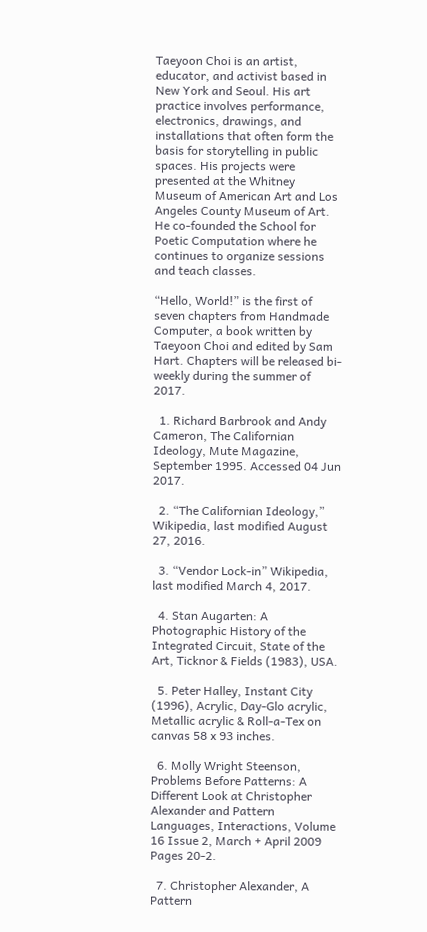Taeyoon Choi is an artist, educator, and activist based in New York and Seoul. His art practice involves performance, electronics, drawings, and installations that often form the basis for storytelling in public spaces. His projects were presented at the Whitney Museum of American Art and Los Angeles County Museum of Art. He co-founded the School for Poetic Computation where he continues to organize sessions and teach classes.

“Hello, World!” is the first of seven chapters from Handmade Computer, a book written by Taeyoon Choi and edited by Sam Hart. Chapters will be released bi-weekly during the summer of 2017.

  1. Richard Barbrook and Andy Cameron, The Californian Ideology, Mute Magazine, September 1995. Accessed 04 Jun 2017.

  2. “The Californian Ideology,” Wikipedia, last modified August 27, 2016.

  3. “Vendor Lock-in” Wikipedia, last modified March 4, 2017.

  4. Stan Augarten: A Photographic History of the Integrated Circuit, State of the Art, Ticknor & Fields (1983), USA.

  5. Peter Halley, Instant City (1996), Acrylic, Day-Glo acrylic, Metallic acrylic & Roll-a-Tex on canvas 58 x 93 inches.

  6. Molly Wright Steenson, Problems Before Patterns: A Different Look at Christopher Alexander and Pattern Languages, Interactions, Volume 16 Issue 2, March + April 2009 Pages 20-2.

  7. Christopher Alexander, A Pattern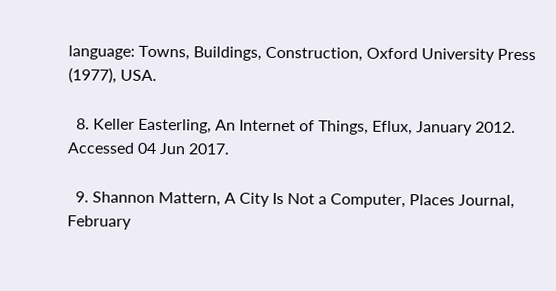language: Towns, Buildings, Construction, Oxford University Press (1977), USA.

  8. Keller Easterling, An Internet of Things, Eflux, January 2012. Accessed 04 Jun 2017.

  9. Shannon Mattern, A City Is Not a Computer, Places Journal, February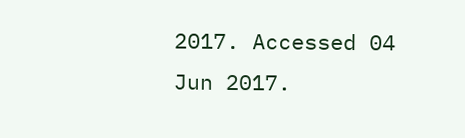2017. Accessed 04 Jun 2017.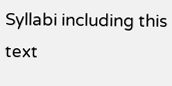Syllabi including this text